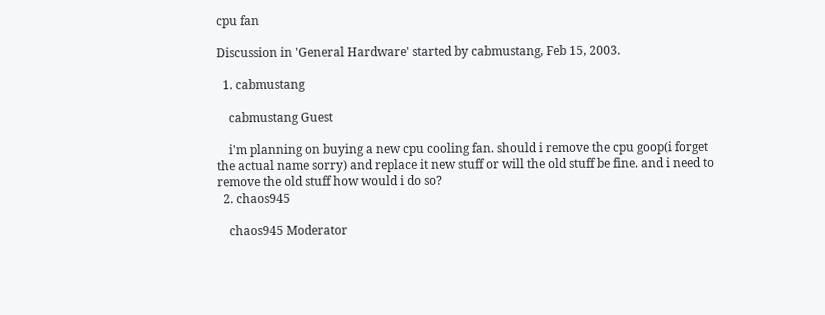cpu fan

Discussion in 'General Hardware' started by cabmustang, Feb 15, 2003.

  1. cabmustang

    cabmustang Guest

    i'm planning on buying a new cpu cooling fan. should i remove the cpu goop(i forget the actual name sorry) and replace it new stuff or will the old stuff be fine. and i need to remove the old stuff how would i do so?
  2. chaos945

    chaos945 Moderator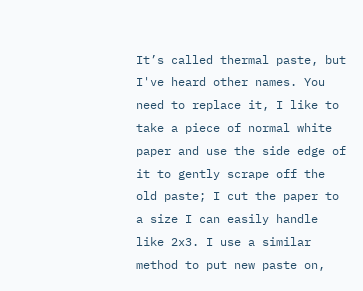It’s called thermal paste, but I've heard other names. You need to replace it, I like to take a piece of normal white paper and use the side edge of it to gently scrape off the old paste; I cut the paper to a size I can easily handle like 2x3. I use a similar method to put new paste on,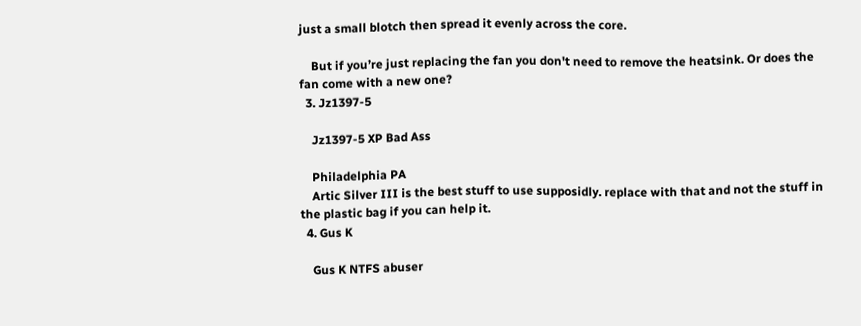just a small blotch then spread it evenly across the core.

    But if you’re just replacing the fan you don't need to remove the heatsink. Or does the fan come with a new one?
  3. Jz1397-5

    Jz1397-5 XP Bad Ass

    Philadelphia PA
    Artic Silver III is the best stuff to use supposidly. replace with that and not the stuff in the plastic bag if you can help it.
  4. Gus K

    Gus K NTFS abuser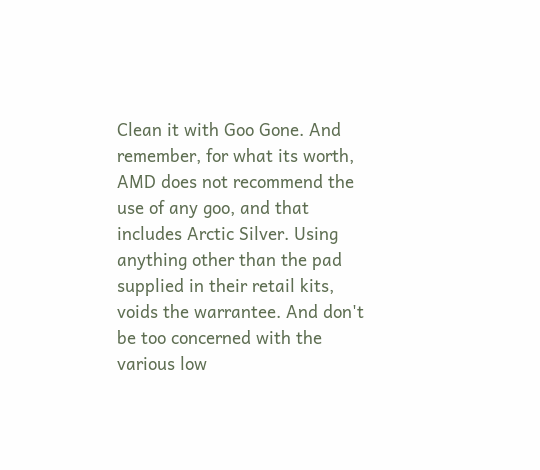Clean it with Goo Gone. And remember, for what its worth, AMD does not recommend the use of any goo, and that includes Arctic Silver. Using anything other than the pad supplied in their retail kits, voids the warrantee. And don't be too concerned with the various low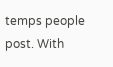temps people post. With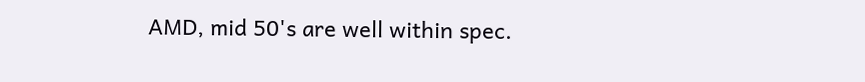AMD, mid 50's are well within spec.